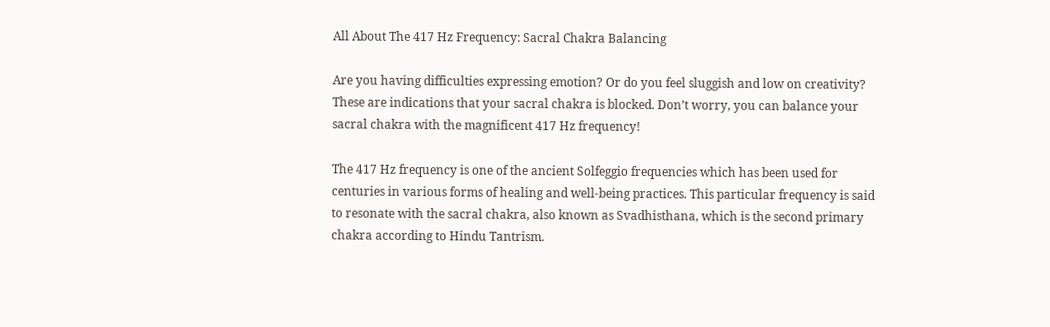All About The 417 Hz Frequency: Sacral Chakra Balancing

Are you having difficulties expressing emotion? Or do you feel sluggish and low on creativity? These are indications that your sacral chakra is blocked. Don’t worry, you can balance your sacral chakra with the magnificent 417 Hz frequency!

The 417 Hz frequency is one of the ancient Solfeggio frequencies which has been used for centuries in various forms of healing and well-being practices. This particular frequency is said to resonate with the sacral chakra, also known as Svadhisthana, which is the second primary chakra according to Hindu Tantrism.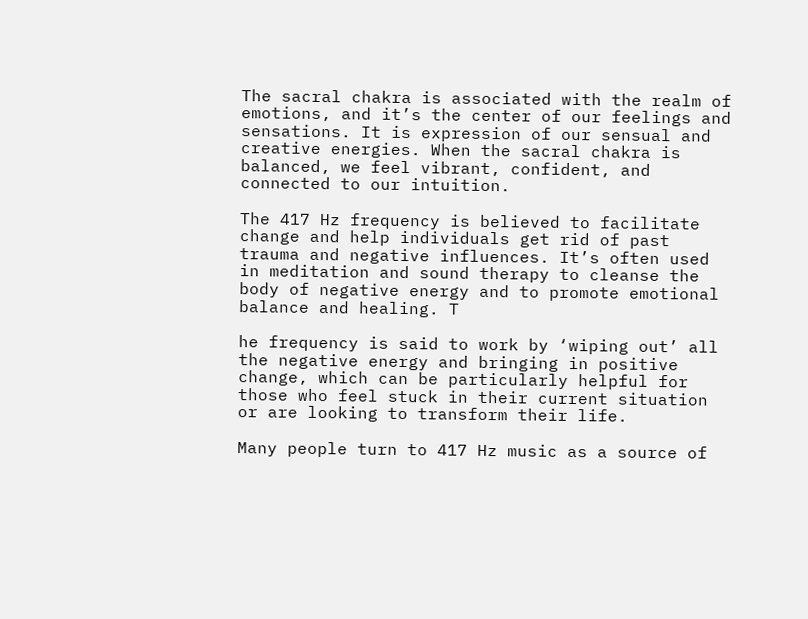The sacral chakra is associated with the realm of emotions, and it’s the center of our feelings and sensations. It is expression of our sensual and creative energies. When the sacral chakra is balanced, we feel vibrant, confident, and connected to our intuition.

The 417 Hz frequency is believed to facilitate change and help individuals get rid of past trauma and negative influences. It’s often used in meditation and sound therapy to cleanse the body of negative energy and to promote emotional balance and healing. T

he frequency is said to work by ‘wiping out’ all the negative energy and bringing in positive change, which can be particularly helpful for those who feel stuck in their current situation or are looking to transform their life.

Many people turn to 417 Hz music as a source of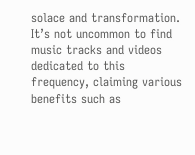solace and transformation. It’s not uncommon to find music tracks and videos dedicated to this frequency, claiming various benefits such as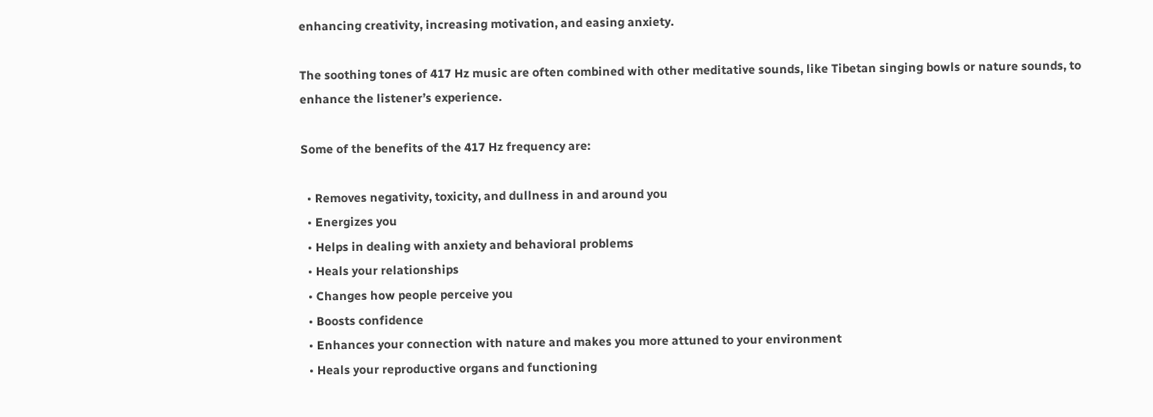enhancing creativity, increasing motivation, and easing anxiety.

The soothing tones of 417 Hz music are often combined with other meditative sounds, like Tibetan singing bowls or nature sounds, to enhance the listener’s experience.

Some of the benefits of the 417 Hz frequency are:

  • Removes negativity, toxicity, and dullness in and around you
  • Energizes you
  • Helps in dealing with anxiety and behavioral problems
  • Heals your relationships
  • Changes how people perceive you
  • Boosts confidence
  • Enhances your connection with nature and makes you more attuned to your environment
  • Heals your reproductive organs and functioning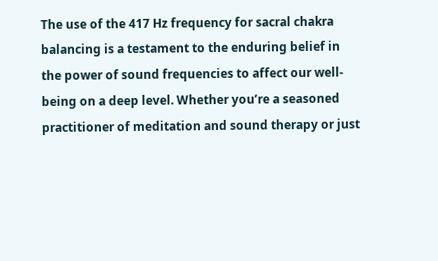The use of the 417 Hz frequency for sacral chakra balancing is a testament to the enduring belief in the power of sound frequencies to affect our well-being on a deep level. Whether you’re a seasoned practitioner of meditation and sound therapy or just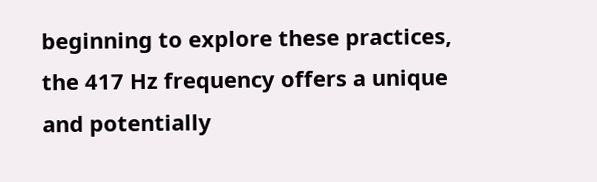beginning to explore these practices, the 417 Hz frequency offers a unique and potentially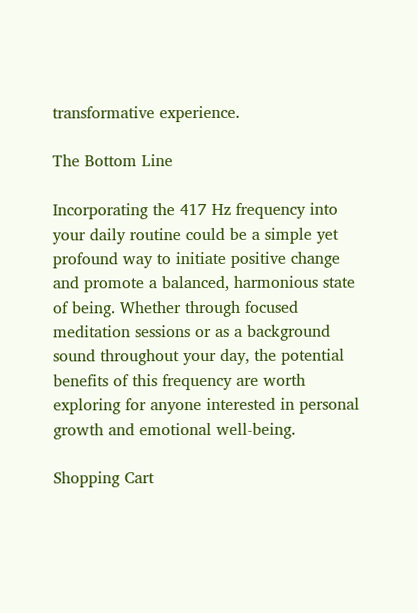transformative experience.

The Bottom Line

Incorporating the 417 Hz frequency into your daily routine could be a simple yet profound way to initiate positive change and promote a balanced, harmonious state of being. Whether through focused meditation sessions or as a background sound throughout your day, the potential benefits of this frequency are worth exploring for anyone interested in personal growth and emotional well-being.

Shopping Cart